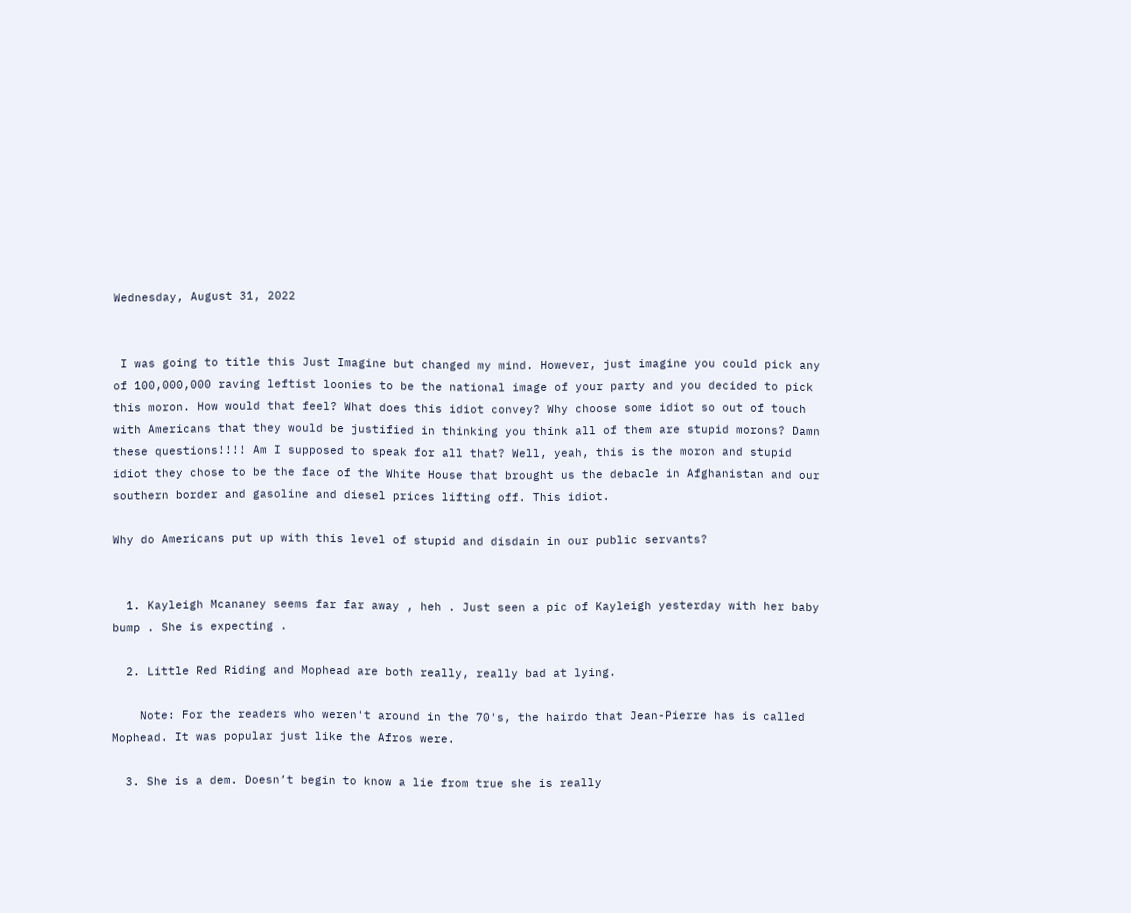Wednesday, August 31, 2022


 I was going to title this Just Imagine but changed my mind. However, just imagine you could pick any of 100,000,000 raving leftist loonies to be the national image of your party and you decided to pick this moron. How would that feel? What does this idiot convey? Why choose some idiot so out of touch with Americans that they would be justified in thinking you think all of them are stupid morons? Damn these questions!!!! Am I supposed to speak for all that? Well, yeah, this is the moron and stupid idiot they chose to be the face of the White House that brought us the debacle in Afghanistan and our southern border and gasoline and diesel prices lifting off. This idiot.

Why do Americans put up with this level of stupid and disdain in our public servants?


  1. Kayleigh Mcananey seems far far away , heh . Just seen a pic of Kayleigh yesterday with her baby bump . She is expecting .

  2. Little Red Riding and Mophead are both really, really bad at lying.

    Note: For the readers who weren't around in the 70's, the hairdo that Jean-Pierre has is called Mophead. It was popular just like the Afros were.

  3. She is a dem. Doesn’t begin to know a lie from true she is really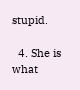stupid.

  4. She is what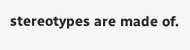stereotypes are made of.